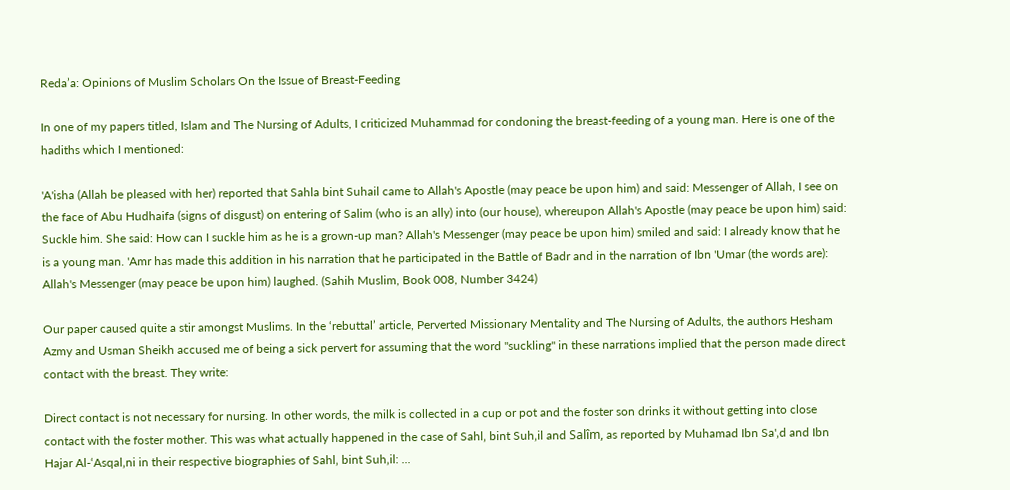Reda’a: Opinions of Muslim Scholars On the Issue of Breast-Feeding

In one of my papers titled, Islam and The Nursing of Adults, I criticized Muhammad for condoning the breast-feeding of a young man. Here is one of the hadiths which I mentioned:

'A'isha (Allah be pleased with her) reported that Sahla bint Suhail came to Allah's Apostle (may peace be upon him) and said: Messenger of Allah, I see on the face of Abu Hudhaifa (signs of disgust) on entering of Salim (who is an ally) into (our house), whereupon Allah's Apostle (may peace be upon him) said: Suckle him. She said: How can I suckle him as he is a grown-up man? Allah's Messenger (may peace be upon him) smiled and said: I already know that he is a young man. 'Amr has made this addition in his narration that he participated in the Battle of Badr and in the narration of Ibn 'Umar (the words are): Allah's Messenger (may peace be upon him) laughed. (Sahih Muslim, Book 008, Number 3424)

Our paper caused quite a stir amongst Muslims. In the ‘rebuttal’ article, Perverted Missionary Mentality and The Nursing of Adults, the authors Hesham Azmy and Usman Sheikh accused me of being a sick pervert for assuming that the word "suckling" in these narrations implied that the person made direct contact with the breast. They write:

Direct contact is not necessary for nursing. In other words, the milk is collected in a cup or pot and the foster son drinks it without getting into close contact with the foster mother. This was what actually happened in the case of Sahl‚ bint Suh‚il and Salîm, as reported by Muhamad Ibn Sa'‚d and Ibn Hajar Al-‘Asqal‚ni in their respective biographies of Sahl‚ bint Suh‚il: ...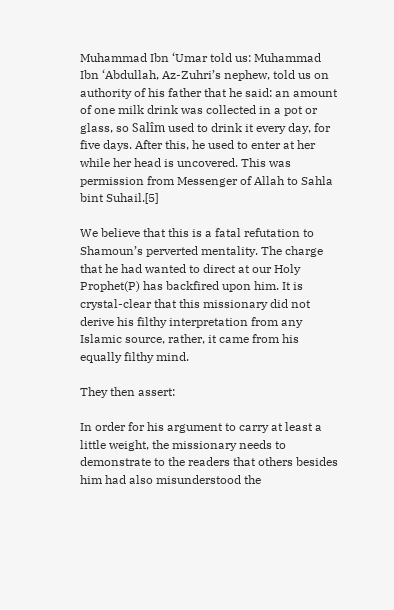Muhammad Ibn ‘Umar told us: Muhammad Ibn ‘Abdullah, Az-Zuhri’s nephew, told us on authority of his father that he said: an amount of one milk drink was collected in a pot or glass, so Salîm used to drink it every day, for five days. After this, he used to enter at her while her head is uncovered. This was permission from Messenger of Allah to Sahla bint Suhail.[5]

We believe that this is a fatal refutation to Shamoun’s perverted mentality. The charge that he had wanted to direct at our Holy Prophet(P) has backfired upon him. It is crystal-clear that this missionary did not derive his filthy interpretation from any Islamic source, rather, it came from his equally filthy mind.

They then assert:

In order for his argument to carry at least a little weight, the missionary needs to demonstrate to the readers that others besides him had also misunderstood the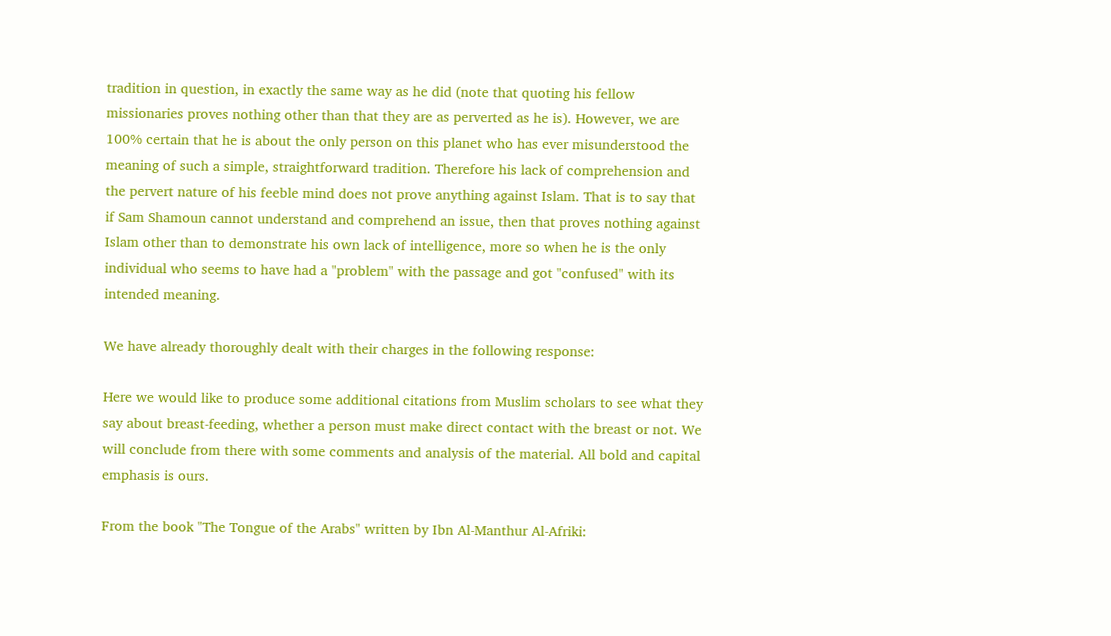tradition in question, in exactly the same way as he did (note that quoting his fellow missionaries proves nothing other than that they are as perverted as he is). However, we are 100% certain that he is about the only person on this planet who has ever misunderstood the meaning of such a simple, straightforward tradition. Therefore his lack of comprehension and the pervert nature of his feeble mind does not prove anything against Islam. That is to say that if Sam Shamoun cannot understand and comprehend an issue, then that proves nothing against Islam other than to demonstrate his own lack of intelligence, more so when he is the only individual who seems to have had a "problem" with the passage and got "confused" with its intended meaning.

We have already thoroughly dealt with their charges in the following response:

Here we would like to produce some additional citations from Muslim scholars to see what they say about breast-feeding, whether a person must make direct contact with the breast or not. We will conclude from there with some comments and analysis of the material. All bold and capital emphasis is ours.

From the book "The Tongue of the Arabs" written by Ibn Al-Manthur Al-Afriki: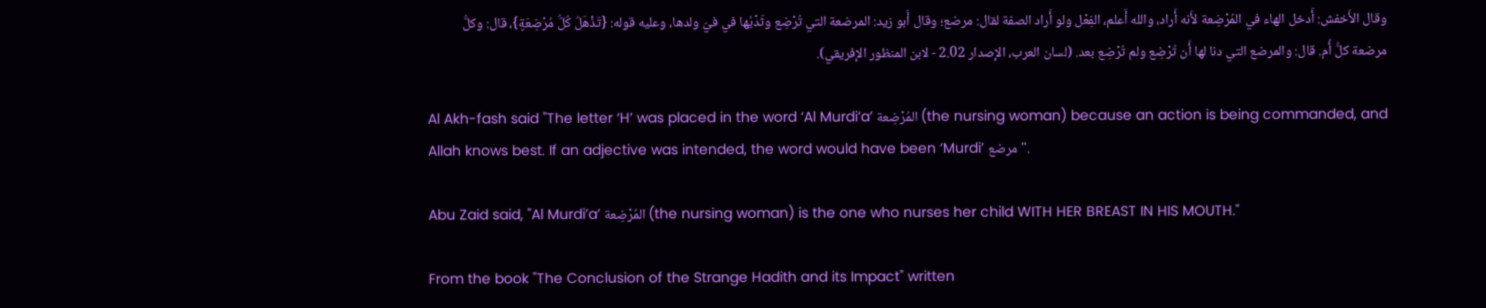وقال الأَخفش: أَدخل الهاء في المُرْضِعة لأَنه أَراد، والله أَعلم، الفِعْل ولو أَراد الصفة لقال: مرضع؛ وقال أَبو زيد: المرضعة التي تُرْضِع وثَدْيُها في فيّ ولدها، وعليه قوله: {تَذْهَلُ كُلُّ مُرْضِعَةٍ}، قال: وكلُّ مرضعة كلُّ أُم. قال: والمرضع التي دنا لها أَن تُرْضِع ولم تُرْضِع بعد. (لسان العرب، الإصدار 2.02 - لابن المنظور الإفريقي).

Al Akh-fash said "The letter ‘H’ was placed in the word ‘Al Murdi’a’ المُرْضِعة (the nursing woman) because an action is being commanded, and Allah knows best. If an adjective was intended, the word would have been ‘Murdi’ مرضع ".

Abu Zaid said, "Al Murdi’a’ المُرْضِعة (the nursing woman) is the one who nurses her child WITH HER BREAST IN HIS MOUTH."

From the book "The Conclusion of the Strange Hadith and its Impact" written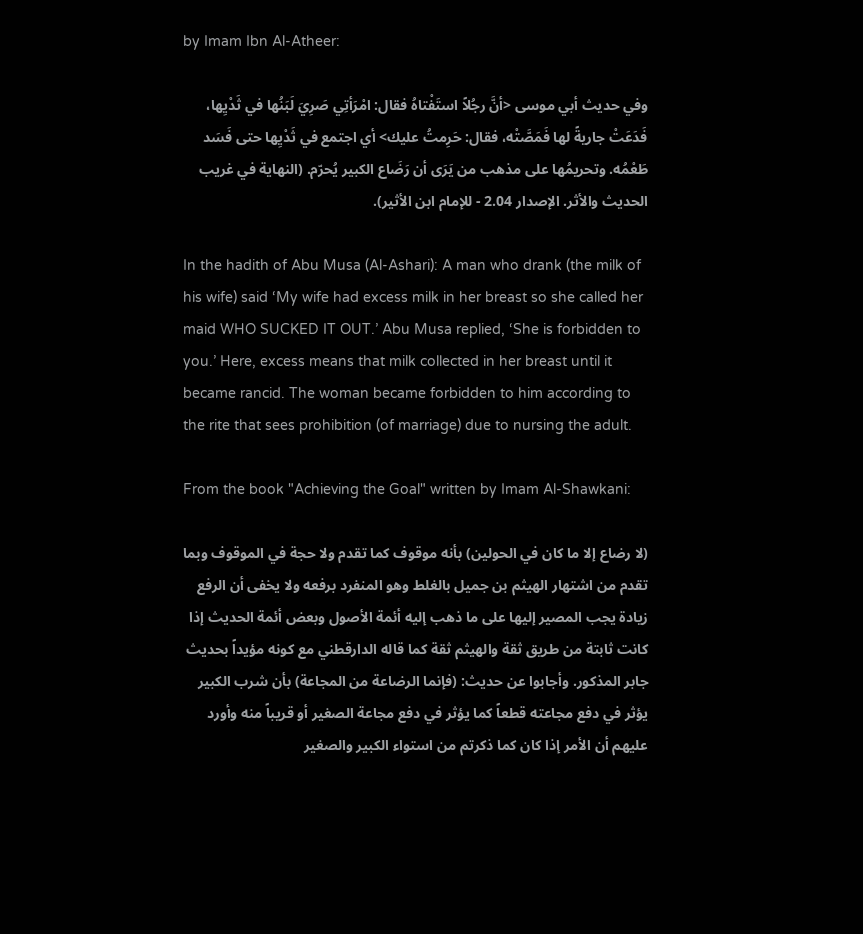by Imam Ibn Al-Atheer:

وفي حديث أبي موسى <أنَّ رجُلاً استَفْتاهُ فقال: امْرَأتِي صَرِيَ لَبَنُها في ثَدْيِها، فَدَعَتْ جاريةً لها فَمَصَّتْه، فقال: حَرِمتُ عليك> أي اجتمع في ثَدْيِها حتى فَسَد طَعْمُه. وتحريمُها على مذهب من يَرَى أن رَضَاع الكبير يُحرّم. (النهاية في غريب الحديث والأثر. الإصدار 2.04 - للإمام ابن الأثير).

In the hadith of Abu Musa (Al-Ashari): A man who drank (the milk of his wife) said ‘My wife had excess milk in her breast so she called her maid WHO SUCKED IT OUT.’ Abu Musa replied, ‘She is forbidden to you.’ Here, excess means that milk collected in her breast until it became rancid. The woman became forbidden to him according to the rite that sees prohibition (of marriage) due to nursing the adult.

From the book "Achieving the Goal" written by Imam Al-Shawkani:

(لا رضاع إلا ما كان في الحولين) بأنه موقوف كما تقدم ولا حجة في الموقوف وبما تقدم من اشتهار الهيثم بن جميل بالغلط وهو المنفرد برفعه ولا يخفى أن الرفع زيادة يجب المصير إليها على ما ذهب إليه أئمة الأصول وبعض أئمة الحديث إذا كانت ثابتة من طريق ثقة والهيثم ثقة كما قاله الدارقطني مع كونه مؤيداً بحديث جابر المذكور. وأجابوا عن حديث: (فإنما الرضاعة من المجاعة) بأن شرب الكبير يؤثر في دفع مجاعته قطعاً كما يؤثر في دفع مجاعة الصغير أو قريباً منه وأورد عليهم أن الأمر إذا كان كما ذكرتم من استواء الكبير والصغير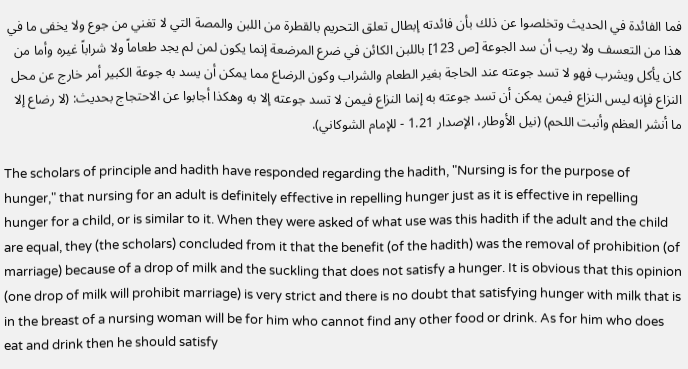فما الفائدة في الحديث وتخلصوا عن ذلك بأن فائدته إبطال تعلق التحريم بالقطرة من اللبن والمصة التي لا تغني من جوع ولا يخفى ما في هذا من التعسف ولا ريب أن سد الجوعة [ص 123] باللبن الكائن في ضرع المرضعة إنما يكون لمن لم يجد طعاماً ولا شراباً غيره وأما من كان يأكل ويشرب فهو لا تسد جوعته عند الحاجة بغير الطعام والشراب وكون الرضاع مما يمكن أن يسد به جوعة الكبير أمر خارج عن محل النزاع فإنه ليس النزاع فيمن يمكن أن تسد جوعته به إنما النزاع فيمن لا تسد جوعته إلا به وهكذا أجابوا عن الاحتجاج بحديث: (لا رضاع إلا ما أنشر العظم وأنبت اللحم) (نيل الأوطار، الإصدار 1.21 - للإمام الشوكاني).

The scholars of principle and hadith have responded regarding the hadith, "Nursing is for the purpose of hunger," that nursing for an adult is definitely effective in repelling hunger just as it is effective in repelling hunger for a child, or is similar to it. When they were asked of what use was this hadith if the adult and the child are equal, they (the scholars) concluded from it that the benefit (of the hadith) was the removal of prohibition (of marriage) because of a drop of milk and the suckling that does not satisfy a hunger. It is obvious that this opinion (one drop of milk will prohibit marriage) is very strict and there is no doubt that satisfying hunger with milk that is in the breast of a nursing woman will be for him who cannot find any other food or drink. As for him who does eat and drink then he should satisfy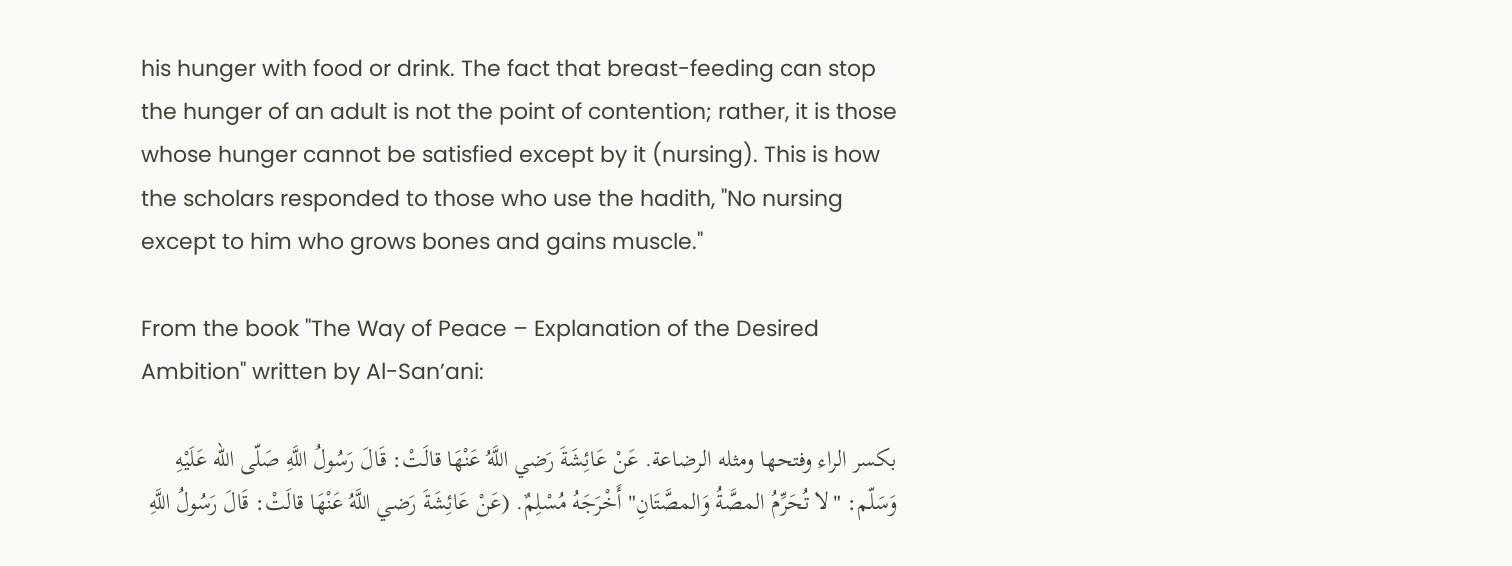his hunger with food or drink. The fact that breast-feeding can stop the hunger of an adult is not the point of contention; rather, it is those whose hunger cannot be satisfied except by it (nursing). This is how the scholars responded to those who use the hadith, "No nursing except to him who grows bones and gains muscle."

From the book "The Way of Peace – Explanation of the Desired Ambition" written by Al-San’ani:

بكسر الراء وفتحها ومثله الرضاعة. عَنْ عَائِشَةَ رَضي اللَّهُ عَنْهَا قالَتْ: قَالَ رَسُولُ اللَّهِ صَلّى الله عَلَيْهِ وَسَلّم: "لا تُحَرِّمُ المصَّةُ وَالمصَّتَانِ" أَخْرَجَهُ مُسْلِمٌ. (عَنْ عَائِشَةَ رَضي اللَّهُ عَنْهَا قالَتْ: قَالَ رَسُولُ اللَّهِ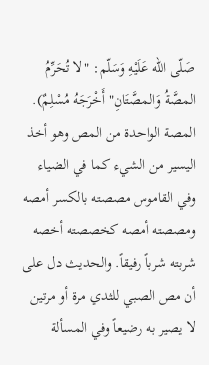صَلّى الله عَلَيْهِ وَسَلّم: "لا تُحَرِّمُ المصَّةُ وَالمصَّتَانِ" أَخْرَجَهُ مُسْلِمٌ). المصة الواحدة من المص وهو أخذ اليسير من الشيء كما في الضياء وفي القاموس مصصته بالكسر أمصه ومصصته أمصه كخصصته أخصه شربته شرباً رفيقاً. والحديث دل على أن مص الصبي للثدي مرة أو مرتين لا يصير به رضيعاً وفي المسألة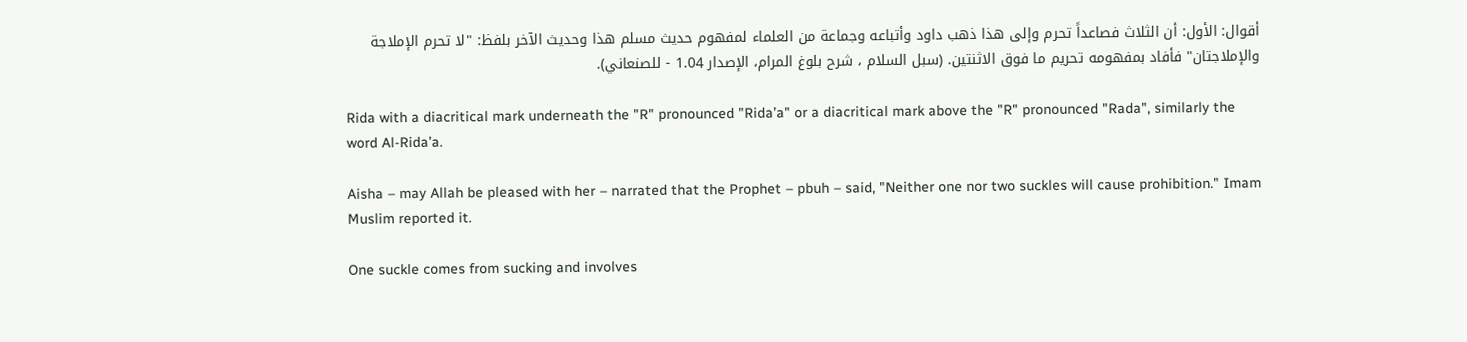أقوال: الأول: أن الثلاث فصاعداً تحرم وإلى هذا ذهب داود وأتباعه وجماعة من العلماء لمفهوم حديث مسلم هذا وحديث الآخر بلفظ: "لا تحرم الإملاجة والإملاجتان" فأفاد بمفهومه تحريم ما فوق الاثنتين. (سبل السلام ، شرح بلوغ المرام، الإصدار 1.04 - للصنعاني).

Rida with a diacritical mark underneath the "R" pronounced "Rida’a" or a diacritical mark above the "R" pronounced "Rada", similarly the word Al-Rida’a.

Aisha – may Allah be pleased with her – narrated that the Prophet – pbuh – said, "Neither one nor two suckles will cause prohibition." Imam Muslim reported it.

One suckle comes from sucking and involves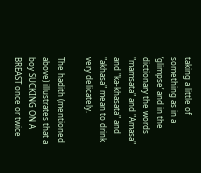taking a little of something as in a ‘glimpse’ and in the dictionary the words "mamsata" and "Amasa" and "ka-khasata" and "akhasa" mean to drink very delicately.

The hadith (mentioned above) illustrates that a boy SUCKING ON A BREAST once or twice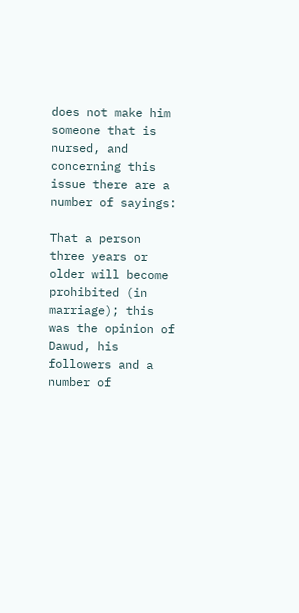does not make him someone that is nursed, and concerning this issue there are a number of sayings:

That a person three years or older will become prohibited (in marriage); this was the opinion of Dawud, his followers and a number of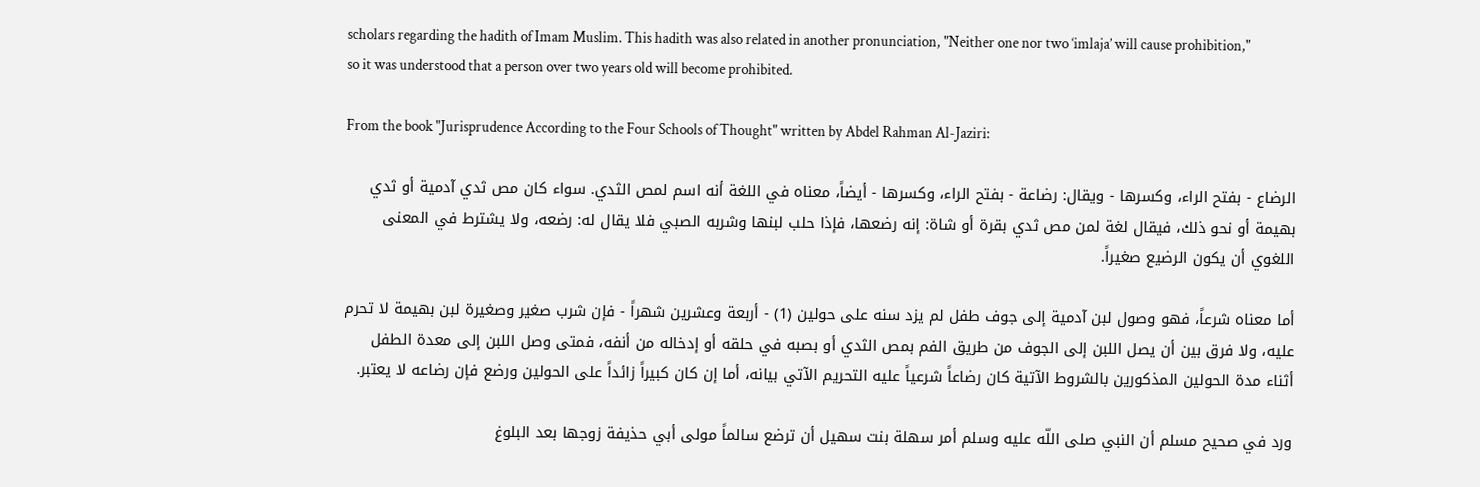scholars regarding the hadith of Imam Muslim. This hadith was also related in another pronunciation, "Neither one nor two ‘imlaja’ will cause prohibition," so it was understood that a person over two years old will become prohibited.

From the book "Jurisprudence According to the Four Schools of Thought" written by Abdel Rahman Al-Jaziri:

الرضاع - بفتح الراء، وكسرها - ويقال: رضاعة - بفتح الراء، وكسرها - أيضاً، معناه في اللغة أنه اسم لمص الثدي. سواء كان مص ثدي آدمية أو ثدي بهيمة أو نحو ذلك، فيقال لغة لمن مص ثدي بقرة أو شاة: إنه رضعها، فإذا حلب لبنها وشربه الصبي فلا يقال له: رضعه، ولا يشترط في المعنى اللغوي أن يكون الرضيع صغيراً.

أما معناه شرعاً، فهو وصول لبن آدمية إلى جوف طفل لم يزد سنه على حولين (1) - أربعة وعشرين شهراً - فإن شرب صغير وصغيرة لبن بهيمة لا تحرم عليه، ولا فرق بين أن يصل اللبن إلى الجوف من طريق الفم بمص الثدي أو بصبه في حلقه أو إدخاله من أنفه، فمتى وصل اللبن إلى معدة الطفل أثناء مدة الحولين المذكورين بالشروط الآتية كان رضاعاً شرعياً عليه التحريم الآتي بيانه، أما إن كان كبيراً زائداً على الحولين ورضع فإن رضاعه لا يعتبر.

ورد في صحيح مسلم أن النبي صلى اللّه عليه وسلم أمر سهلة بنت سهيل أن ترضع سالماً مولى أبي حذيفة زوجها بعد البلوغ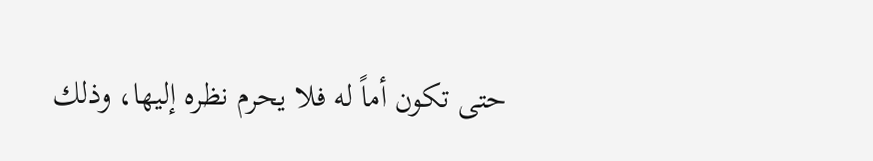حتى تكون أماً له فلا يحرم نظره إليها، وذلك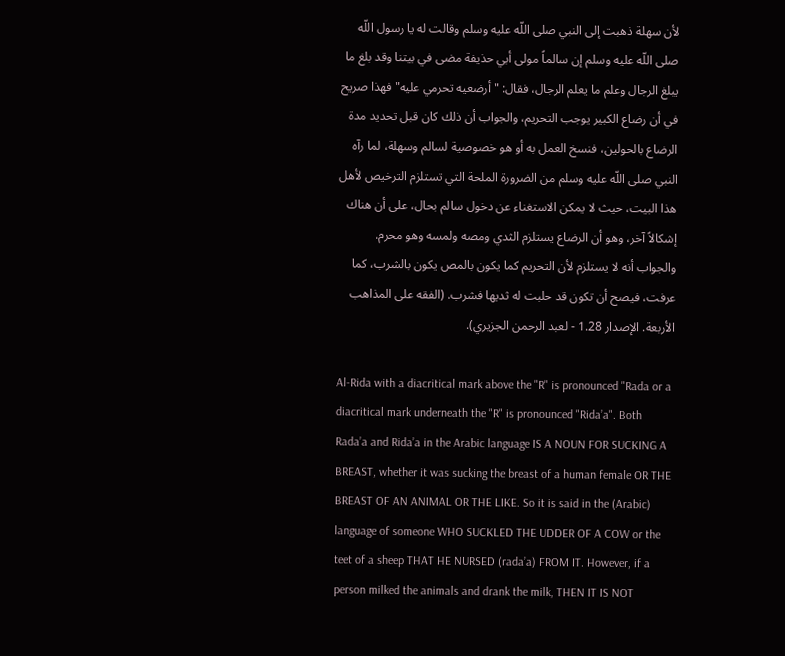لأن سهلة ذهبت إلى النبي صلى اللّه عليه وسلم وقالت له يا رسول اللّه صلى اللّه عليه وسلم إن سالماً مولى أبي حذيفة مضى في بيتنا وقد بلغ ما يبلغ الرجال وعلم ما يعلم الرجال، فقال: "أرضعيه تحرمي عليه" فهذا صريح في أن رضاع الكبير يوجب التحريم، والجواب أن ذلك كان قبل تحديد مدة الرضاع بالحولين، فنسخ العمل به أو هو خصوصية لسالم وسهلة، لما رآه النبي صلى اللّه عليه وسلم من الضرورة الملحة التي تستلزم الترخيص لأهل هذا البيت، حيث لا يمكن الاستغناء عن دخول سالم بحال، على أن هناك إشكالاً آخر، وهو أن الرضاع يستلزم الثدي ومصه ولمسه وهو محرم. والجواب أنه لا يستلزم لأن التحريم كما يكون بالمص يكون بالشرب، كما عرفت، فيصح أن تكون قد حلبت له ثديها فشرب. (الفقه على المذاهب الأربعة. الإصدار 1.28 - لعبد الرحمن الجزيري).

Al-Rida with a diacritical mark above the "R" is pronounced "Rada or a diacritical mark underneath the "R" is pronounced "Rida’a". Both Rada’a and Rida’a in the Arabic language IS A NOUN FOR SUCKING A BREAST, whether it was sucking the breast of a human female OR THE BREAST OF AN ANIMAL OR THE LIKE. So it is said in the (Arabic) language of someone WHO SUCKLED THE UDDER OF A COW or the teet of a sheep THAT HE NURSED (rada’a) FROM IT. However, if a person milked the animals and drank the milk, THEN IT IS NOT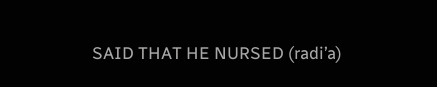SAID THAT HE NURSED (radi’a)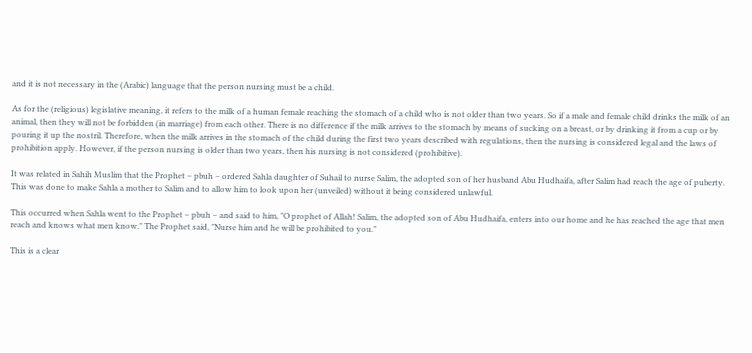and it is not necessary in the (Arabic) language that the person nursing must be a child.

As for the (religious) legislative meaning, it refers to the milk of a human female reaching the stomach of a child who is not older than two years. So if a male and female child drinks the milk of an animal, then they will not be forbidden (in marriage) from each other. There is no difference if the milk arrives to the stomach by means of sucking on a breast, or by drinking it from a cup or by pouring it up the nostril. Therefore, when the milk arrives in the stomach of the child during the first two years described with regulations, then the nursing is considered legal and the laws of prohibition apply. However, if the person nursing is older than two years, then his nursing is not considered (prohibitive).

It was related in Sahih Muslim that the Prophet – pbuh – ordered Sahla daughter of Suhail to nurse Salim, the adopted son of her husband Abu Hudhaifa, after Salim had reach the age of puberty. This was done to make Sahla a mother to Salim and to allow him to look upon her (unveiled) without it being considered unlawful.

This occurred when Sahla went to the Prophet – pbuh – and said to him, "O prophet of Allah! Salim, the adopted son of Abu Hudhaifa, enters into our home and he has reached the age that men reach and knows what men know." The Prophet said, "Nurse him and he will be prohibited to you."

This is a clear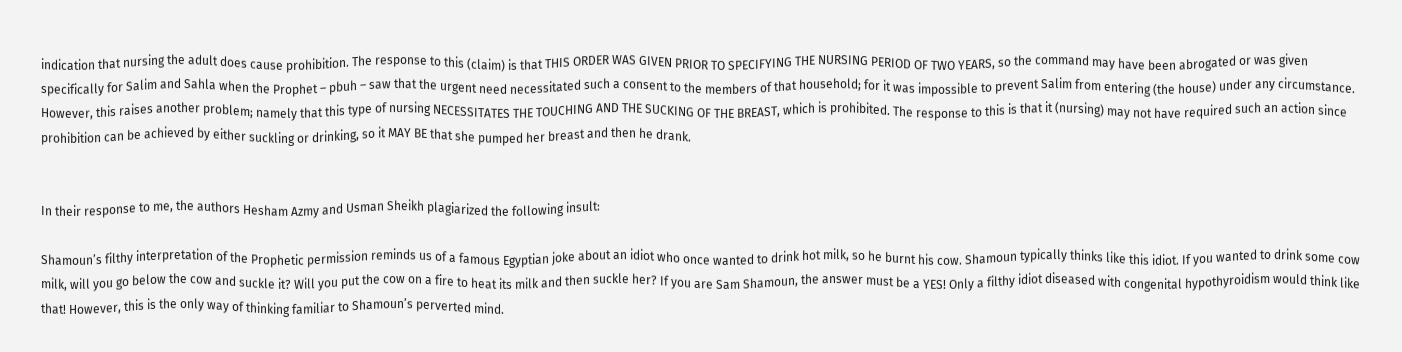indication that nursing the adult does cause prohibition. The response to this (claim) is that THIS ORDER WAS GIVEN PRIOR TO SPECIFYING THE NURSING PERIOD OF TWO YEARS, so the command may have been abrogated or was given specifically for Salim and Sahla when the Prophet – pbuh – saw that the urgent need necessitated such a consent to the members of that household; for it was impossible to prevent Salim from entering (the house) under any circumstance. However, this raises another problem; namely that this type of nursing NECESSITATES THE TOUCHING AND THE SUCKING OF THE BREAST, which is prohibited. The response to this is that it (nursing) may not have required such an action since prohibition can be achieved by either suckling or drinking, so it MAY BE that she pumped her breast and then he drank.


In their response to me, the authors Hesham Azmy and Usman Sheikh plagiarized the following insult:

Shamoun’s filthy interpretation of the Prophetic permission reminds us of a famous Egyptian joke about an idiot who once wanted to drink hot milk, so he burnt his cow. Shamoun typically thinks like this idiot. If you wanted to drink some cow milk, will you go below the cow and suckle it? Will you put the cow on a fire to heat its milk and then suckle her? If you are Sam Shamoun, the answer must be a YES! Only a filthy idiot diseased with congenital hypothyroidism would think like that! However, this is the only way of thinking familiar to Shamoun’s perverted mind.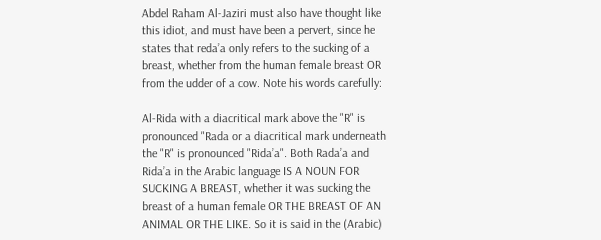Abdel Raham Al-Jaziri must also have thought like this idiot, and must have been a pervert, since he states that reda’a only refers to the sucking of a breast, whether from the human female breast OR from the udder of a cow. Note his words carefully:

Al-Rida with a diacritical mark above the "R" is pronounced "Rada or a diacritical mark underneath the "R" is pronounced "Rida’a". Both Rada’a and Rida’a in the Arabic language IS A NOUN FOR SUCKING A BREAST, whether it was sucking the breast of a human female OR THE BREAST OF AN ANIMAL OR THE LIKE. So it is said in the (Arabic)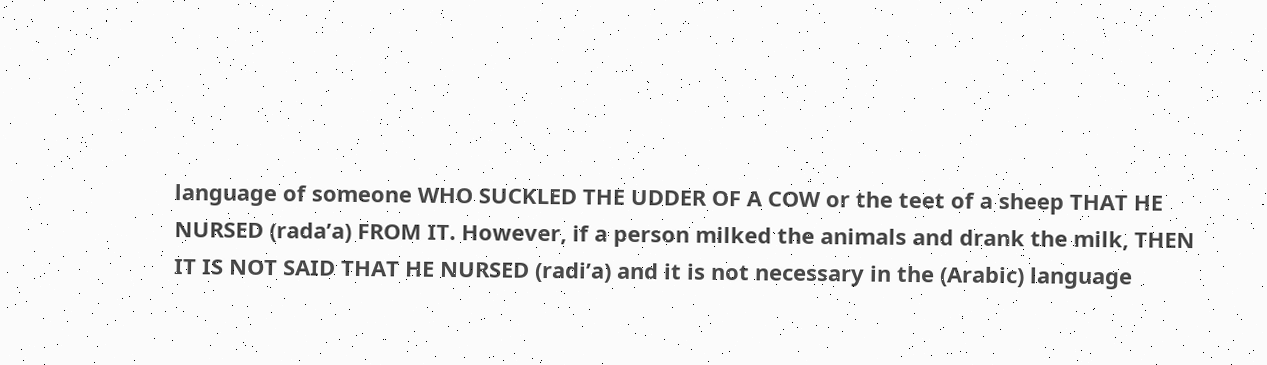language of someone WHO SUCKLED THE UDDER OF A COW or the teet of a sheep THAT HE NURSED (rada’a) FROM IT. However, if a person milked the animals and drank the milk, THEN IT IS NOT SAID THAT HE NURSED (radi’a) and it is not necessary in the (Arabic) language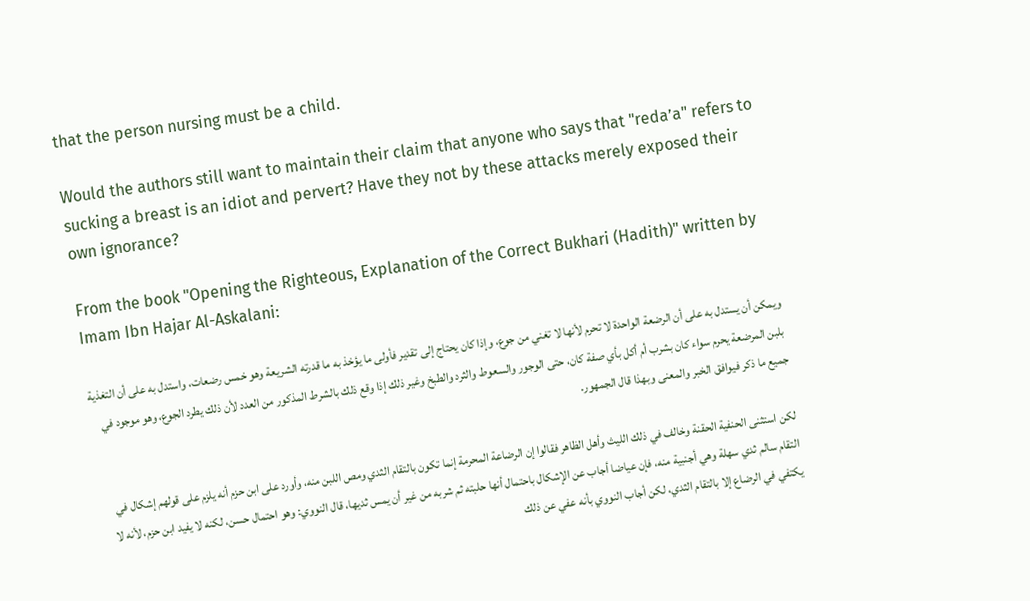that the person nursing must be a child.

Would the authors still want to maintain their claim that anyone who says that "reda’a" refers to sucking a breast is an idiot and pervert? Have they not by these attacks merely exposed their own ignorance?

From the book "Opening the Righteous, Explanation of the Correct Bukhari (Hadith)" written by Imam Ibn Hajar Al-Askalani:

ويمكن أن يستدل به على أن الرضعة الواحدة لا تحرم لأنها لا تغني من جوع، وإذا كان يحتاج إلى تقدير فأولى ما يؤخذ به ما قدرته الشريعة وهو خمس رضعات، واستدل به على أن التغذية بلبن المرضعة يحرم سواء كان بشرب أم أكل بأي صفة كان، حتى الوجور والسعوط والثرد والطبخ وغير ذلك إذا وقع ذلك بالشرط المذكور من العدد لأن ذلك يطرد الجوع، وهو موجود في جميع ما ذكر فيوافق الخبر والمعنى وبهذا قال الجمهور.

لكن استثنى الحنفية الحقنة وخالف في ذلك الليث وأهل الظاهر فقالوا إن الرضاعة المحرمة إنما تكون بالتقام الثدي ومص اللبن منه، وأورد على ابن حزم أنه يلزم على قولهم إشكال في التقام سالم ثدي سهلة وهي أجنبية منه، فإن عياضا أجاب عن الإشكال باحتمال أنها حلبته ثم شربه من غير أن يمس ثديها، قال النووي: وهو احتمال حسن، لكنه لا يفيد ابن حزم، لأنه لا يكتفي في الرضاع إلا بالتقام الثدي، لكن أجاب النووي بأنه عفي عن ذلك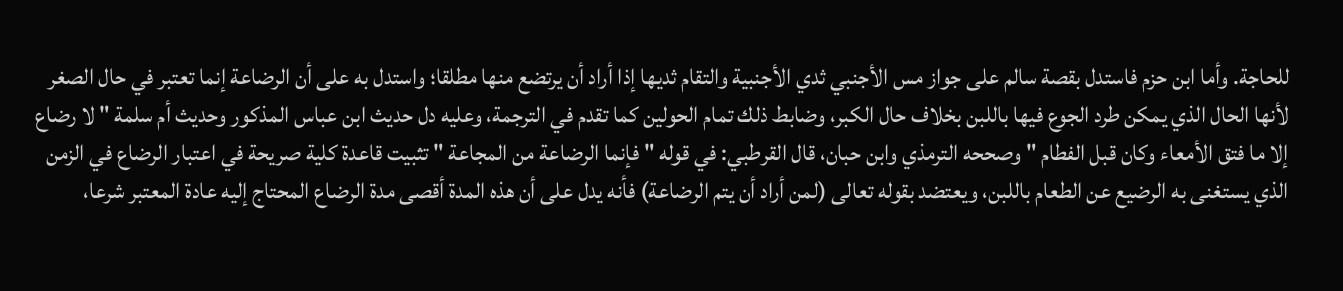للحاجة. وأما ابن حزم فاستدل بقصة سالم على جواز مس الأجنبي ثدي الأجنبية والتقام ثديها إذا أراد أن يرتضع منها مطلقا؛ واستدل به على أن الرضاعة إنما تعتبر في حال الصغر لأنها الحال الذي يمكن طرد الجوع فيها باللبن بخلاف حال الكبر، وضابط ذلك تمام الحولين كما تقدم في الترجمة، وعليه دل حديث ابن عباس المذكور وحديث أم سلمة " لا رضاع إلا ما فتق الأمعاء وكان قبل الفطام " وصححه الترمذي وابن حبان، قال القرطبي: في قوله " فإنما الرضاعة من المجاعة " تثبيت قاعدة كلية صريحة في اعتبار الرضاع في الزمن الذي يستغنى به الرضيع عن الطعام باللبن، ويعتضد بقوله تعالى (لمن أراد أن يتم الرضاعة) فأنه يدل على أن هذه المدة أقصى مدة الرضاع المحتاج إليه عادة المعتبر شرعا،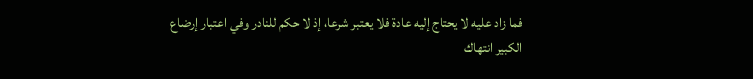فما زاد عليه لا يحتاج إليه عادة فلا يعتبر شرعا، إذ لا حكم للنادر وفي اعتبار إرضاع الكبير انتهاك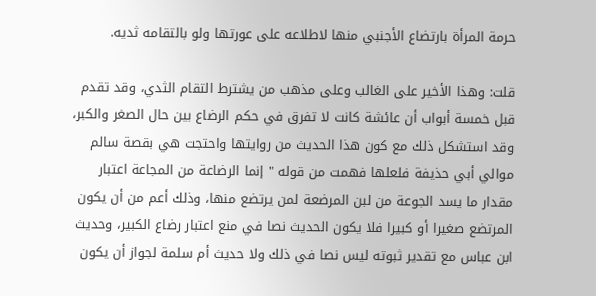حرمة المرأة بارتضاع الأجنبي منها لاطلاعه على عورتها ولو بالتقامه ثديه.

قلت: وهذا الأخير على الغالب وعلى مذهب من يشترط التقام الثدي، وقد تقدم قبل خمسة أبواب أن عائشة كانت لا تفرق في حكم الرضاع بين حال الصغر والكبر، وقد استشكل ذلك مع كون هذا الحديث من روايتها واحتجت هي بقصة سالم موالي أبي حذيفة فلعلها فهمت من قوله " إنما الرضاعة من المجاعة اعتبار مقدار ما يسد الجوعة من لبن المرضعة لمن يرتضع منها، وذلك أعم من أن يكون المرتضع صغيرا أو كبيرا فلا يكون الحديث نصا في منع اعتبار رضاع الكبير، وحديث ابن عباس مع تقدير ثبوته ليس نصا في ذلك ولا حديث أم سلمة لجواز أن يكون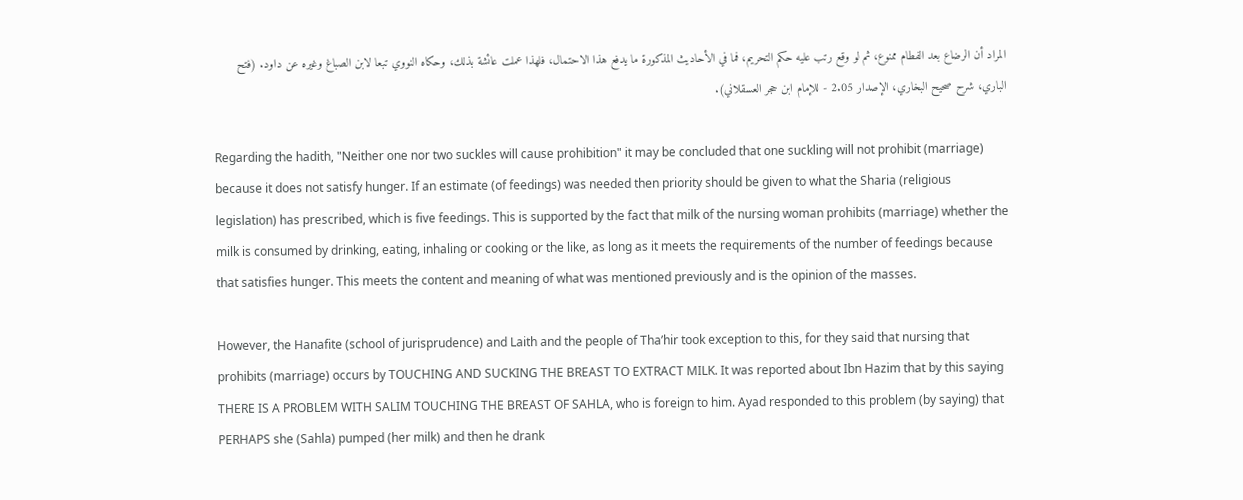المراد أن الرضاع بعد الفطام ممنوع، ثم لو وقع رتب عليه حكم التحريم، فما في الأحاديث المذكورة ما يدفع هذا الاحتمال، فلهذا عملت عائشة بذلك، وحكاه النووي تبعا لابن الصباغ وغيره عن داود. (فتح الباري، شرح صحيح البخاري، الإصدار 2.05 - للإمام ابن حجر العسقلاني).

Regarding the hadith, "Neither one nor two suckles will cause prohibition" it may be concluded that one suckling will not prohibit (marriage) because it does not satisfy hunger. If an estimate (of feedings) was needed then priority should be given to what the Sharia (religious legislation) has prescribed, which is five feedings. This is supported by the fact that milk of the nursing woman prohibits (marriage) whether the milk is consumed by drinking, eating, inhaling or cooking or the like, as long as it meets the requirements of the number of feedings because that satisfies hunger. This meets the content and meaning of what was mentioned previously and is the opinion of the masses.

However, the Hanafite (school of jurisprudence) and Laith and the people of Tha’hir took exception to this, for they said that nursing that prohibits (marriage) occurs by TOUCHING AND SUCKING THE BREAST TO EXTRACT MILK. It was reported about Ibn Hazim that by this saying THERE IS A PROBLEM WITH SALIM TOUCHING THE BREAST OF SAHLA, who is foreign to him. Ayad responded to this problem (by saying) that PERHAPS she (Sahla) pumped (her milk) and then he drank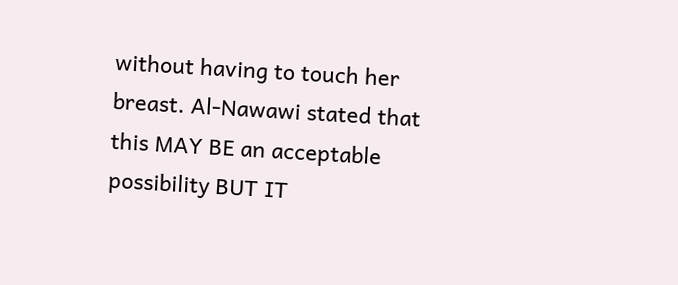without having to touch her breast. Al-Nawawi stated that this MAY BE an acceptable possibility BUT IT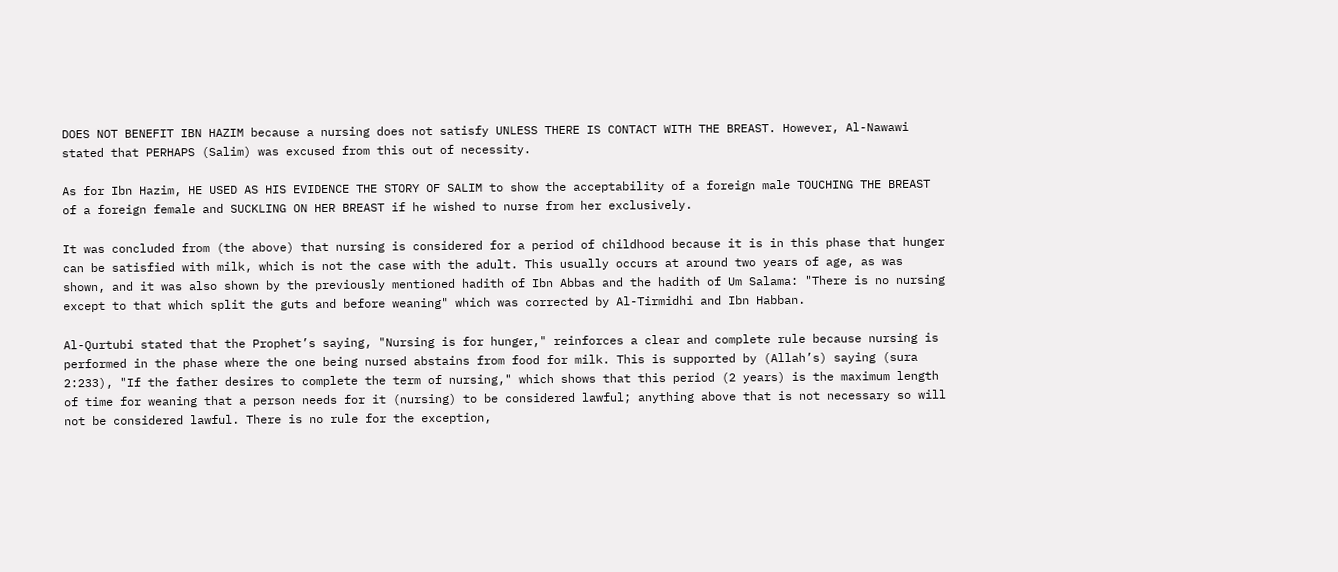DOES NOT BENEFIT IBN HAZIM because a nursing does not satisfy UNLESS THERE IS CONTACT WITH THE BREAST. However, Al-Nawawi stated that PERHAPS (Salim) was excused from this out of necessity.

As for Ibn Hazim, HE USED AS HIS EVIDENCE THE STORY OF SALIM to show the acceptability of a foreign male TOUCHING THE BREAST of a foreign female and SUCKLING ON HER BREAST if he wished to nurse from her exclusively.

It was concluded from (the above) that nursing is considered for a period of childhood because it is in this phase that hunger can be satisfied with milk, which is not the case with the adult. This usually occurs at around two years of age, as was shown, and it was also shown by the previously mentioned hadith of Ibn Abbas and the hadith of Um Salama: "There is no nursing except to that which split the guts and before weaning" which was corrected by Al-Tirmidhi and Ibn Habban.

Al-Qurtubi stated that the Prophet’s saying, "Nursing is for hunger," reinforces a clear and complete rule because nursing is performed in the phase where the one being nursed abstains from food for milk. This is supported by (Allah’s) saying (sura 2:233), "If the father desires to complete the term of nursing," which shows that this period (2 years) is the maximum length of time for weaning that a person needs for it (nursing) to be considered lawful; anything above that is not necessary so will not be considered lawful. There is no rule for the exception,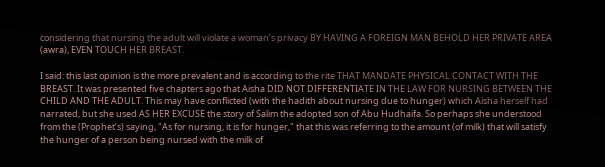considering that nursing the adult will violate a woman’s privacy BY HAVING A FOREIGN MAN BEHOLD HER PRIVATE AREA (awra), EVEN TOUCH HER BREAST.

I said: this last opinion is the more prevalent and is according to the rite THAT MANDATE PHYSICAL CONTACT WITH THE BREAST. It was presented five chapters ago that Aisha DID NOT DIFFERENTIATE IN THE LAW FOR NURSING BETWEEN THE CHILD AND THE ADULT. This may have conflicted (with the hadith about nursing due to hunger) which Aisha herself had narrated, but she used AS HER EXCUSE the story of Salim the adopted son of Abu Hudhaifa. So perhaps she understood from the (Prophet’s) saying, "As for nursing, it is for hunger," that this was referring to the amount (of milk) that will satisfy the hunger of a person being nursed with the milk of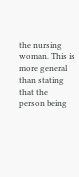the nursing woman. This is more general than stating that the person being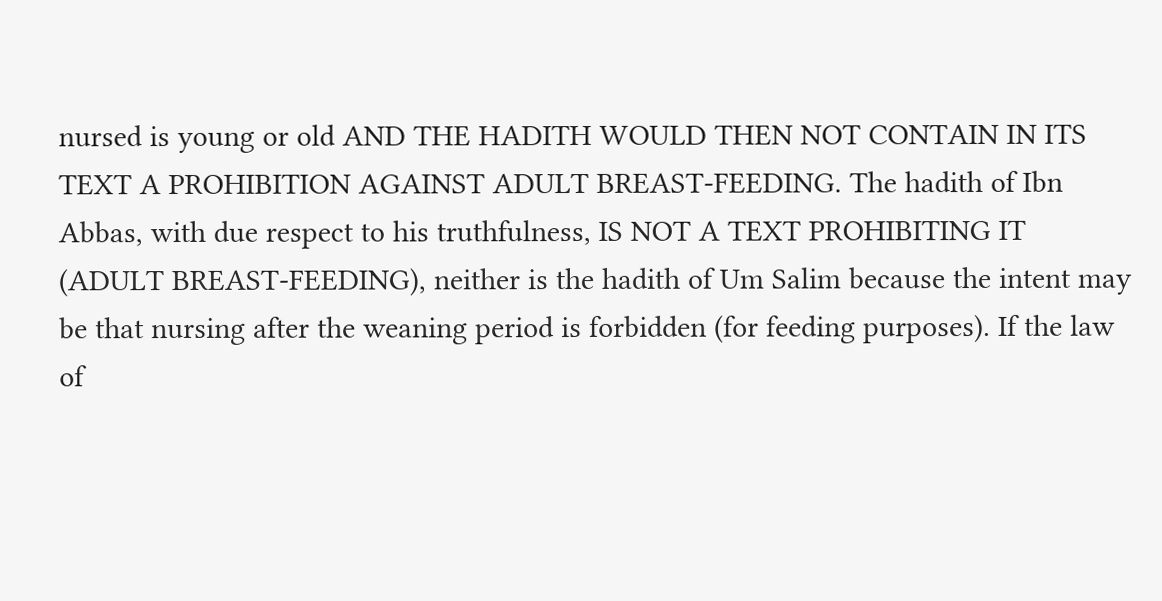nursed is young or old AND THE HADITH WOULD THEN NOT CONTAIN IN ITS TEXT A PROHIBITION AGAINST ADULT BREAST-FEEDING. The hadith of Ibn Abbas, with due respect to his truthfulness, IS NOT A TEXT PROHIBITING IT (ADULT BREAST-FEEDING), neither is the hadith of Um Salim because the intent may be that nursing after the weaning period is forbidden (for feeding purposes). If the law of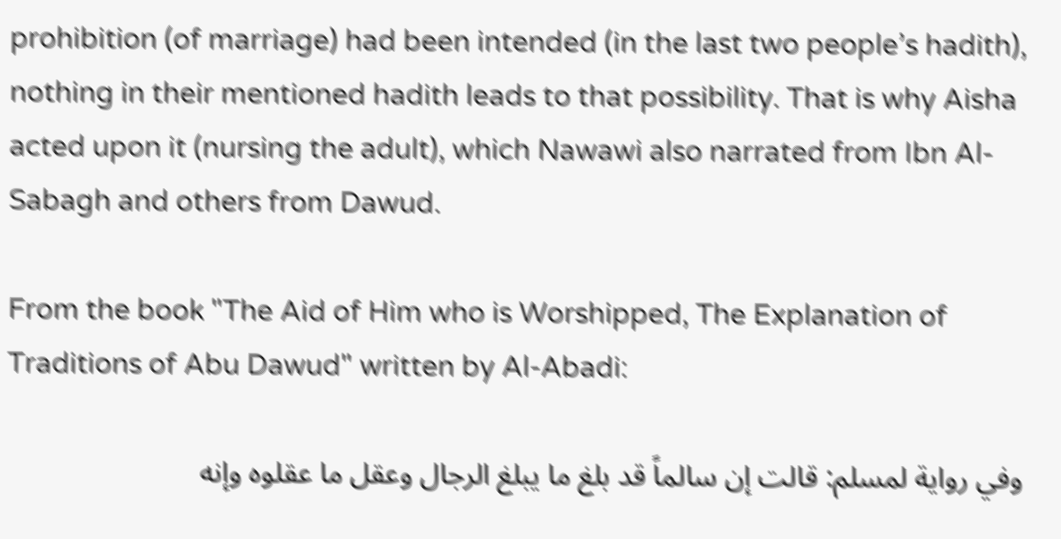prohibition (of marriage) had been intended (in the last two people’s hadith), nothing in their mentioned hadith leads to that possibility. That is why Aisha acted upon it (nursing the adult), which Nawawi also narrated from Ibn Al-Sabagh and others from Dawud.

From the book "The Aid of Him who is Worshipped, The Explanation of Traditions of Abu Dawud" written by Al-Abadi:

وفي رواية لمسلم: قالت إن سالماً قد بلغ ما يبلغ الرجال وعقل ما عقلوه وإنه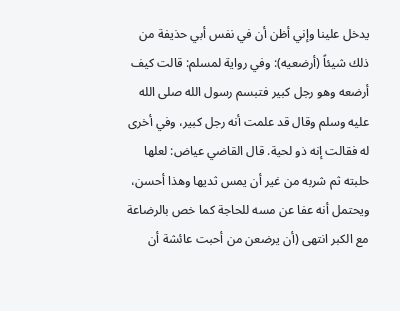يدخل علينا وإني أظن أن في نفس أبي حذيفة من ذلك شيئاً (أرضعيه): وفي رواية لمسلم: قالت كيف أرضعه وهو رجل كبير فتبسم رسول الله صلى الله عليه وسلم وقال قد علمت أنه رجل كبير، وفي أخرى له فقالت إنه ذو لحية. قال القاضي عياض: لعلها حلبته ثم شربه من غير أن يمس ثديها وهذا أحسن، ويحتمل أنه عفا عن مسه للحاجة كما خص بالرضاعة مع الكبر انتهى (أن يرضعن من أحبت عائشة أن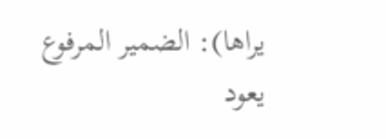يراها): الضمير المرفوع يعود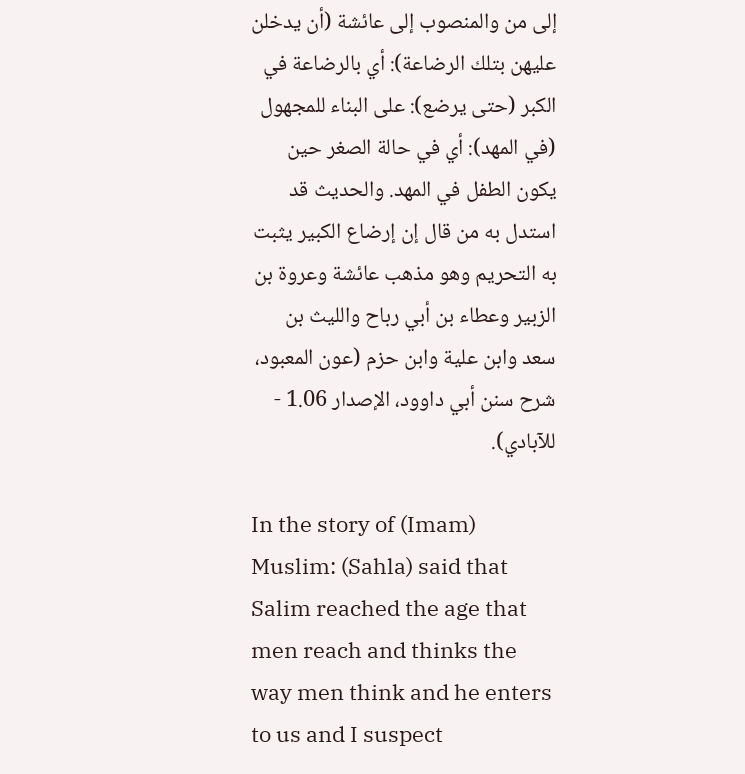إلى من والمنصوب إلى عائشة (أن يدخلن عليهن بتلك الرضاعة): أي بالرضاعة في الكبر (حتى يرضع): على البناء للمجهول (في المهد): أي في حالة الصغر حين يكون الطفل في المهد. والحديث قد استدل به من قال إن إرضاع الكبير يثبت به التحريم وهو مذهب عائشة وعروة بن الزبير وعطاء بن أبي رباح والليث بن سعد وابن علية وابن حزم (عون المعبود، شرح سنن أبي داوود، الإصدار 1.06 - للآبادي).

In the story of (Imam) Muslim: (Sahla) said that Salim reached the age that men reach and thinks the way men think and he enters to us and I suspect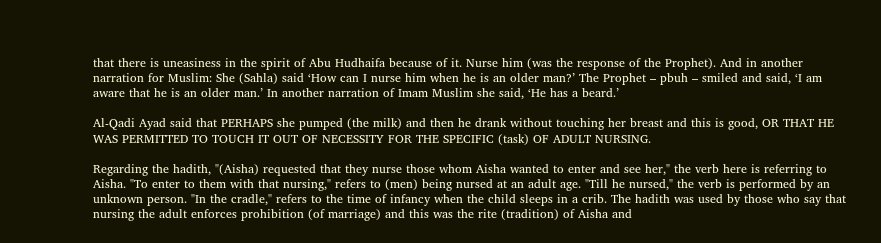that there is uneasiness in the spirit of Abu Hudhaifa because of it. Nurse him (was the response of the Prophet). And in another narration for Muslim: She (Sahla) said ‘How can I nurse him when he is an older man?’ The Prophet – pbuh – smiled and said, ‘I am aware that he is an older man.’ In another narration of Imam Muslim she said, ‘He has a beard.’

Al-Qadi Ayad said that PERHAPS she pumped (the milk) and then he drank without touching her breast and this is good, OR THAT HE WAS PERMITTED TO TOUCH IT OUT OF NECESSITY FOR THE SPECIFIC (task) OF ADULT NURSING.

Regarding the hadith, "(Aisha) requested that they nurse those whom Aisha wanted to enter and see her," the verb here is referring to Aisha. "To enter to them with that nursing," refers to (men) being nursed at an adult age. "Till he nursed," the verb is performed by an unknown person. "In the cradle," refers to the time of infancy when the child sleeps in a crib. The hadith was used by those who say that nursing the adult enforces prohibition (of marriage) and this was the rite (tradition) of Aisha and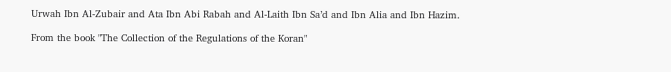Urwah Ibn Al-Zubair and Ata Ibn Abi Rabah and Al-Laith Ibn Sa’d and Ibn Alia and Ibn Hazim.

From the book "The Collection of the Regulations of the Koran"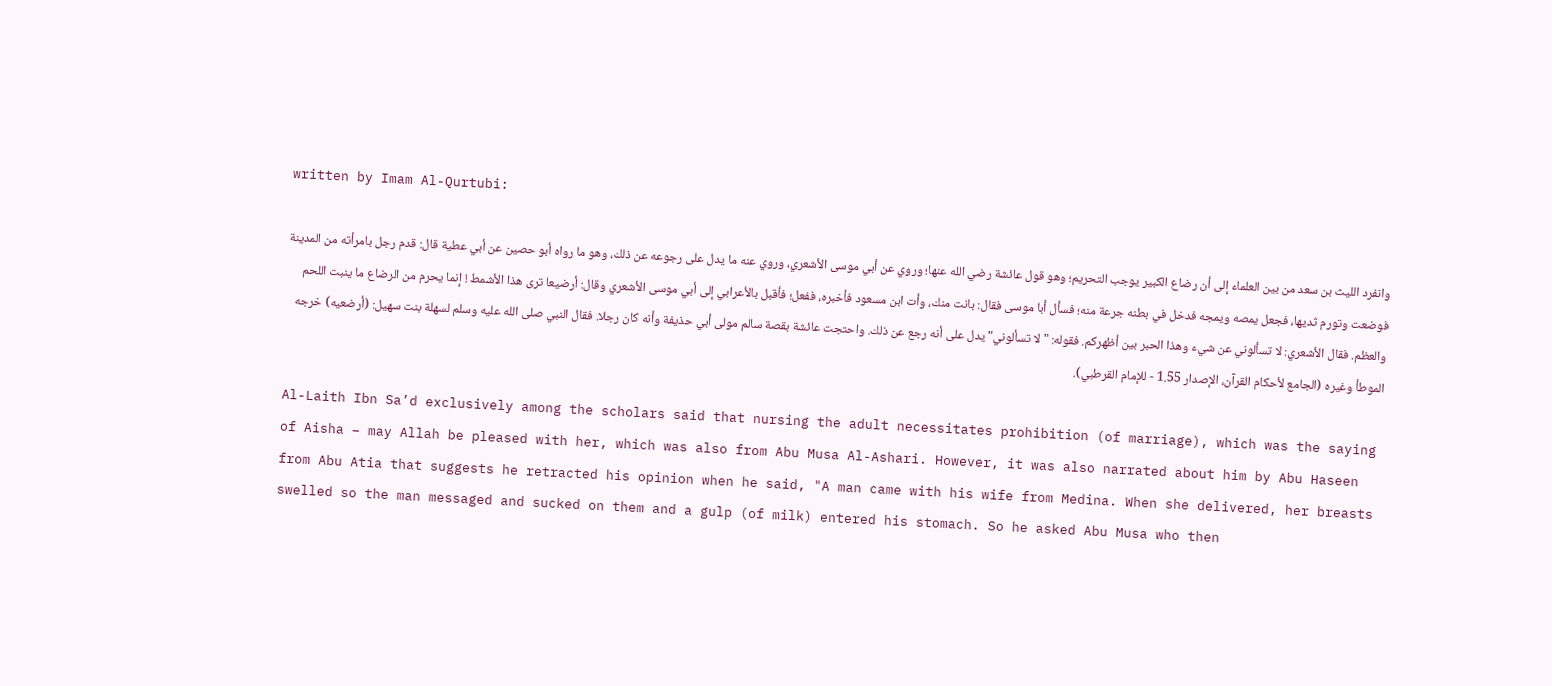written by Imam Al-Qurtubi:

وانفرد الليث بن سعد من بين العلماء إلى أن رضاع الكبير يوجب التحريم؛ وهو قول عائشة رضي الله عنها؛ وروي عن أبي موسى الأشعري، وروي عنه ما يدل على رجوعه عن ذلك، وهو ما رواه أبو حصين عن أبي عطية قال: قدم رجل بامرأته من المدينة فوضعت وتورم ثديها، فجعل يمصه ويمجه فدخل في بطنه جرعة منه؛ فسأل أبا موسى فقال: بانت منك، وأت ابن مسعود فأخبره، ففعل؛ فأقبل بالأعرابي إلى أبي موسى الأشعري وقال: أرضيعا ترى هذا الأشمط ! إنما يحرم من الرضاع ما ينبت اللحم والعظم. فقال الأشعري: لا تسألوني عن شيء وهذا الحبر بين أظهركم. فقوله: "لا تسألوني" يدل على أنه رجع عن ذلك. واحتجت عائشة بقصة سالم مولى أبي حذيفة وأنه كان رجلا. فقال النبي صلى الله عليه وسلم لسهلة بنت سهيل: (أرضعيه) خرجه الموطأ وغيره (الجامع لأحكام القرآن، الإصدار 1.55 - للإمام القرطبي).

Al-Laith Ibn Sa’d exclusively among the scholars said that nursing the adult necessitates prohibition (of marriage), which was the saying of Aisha – may Allah be pleased with her, which was also from Abu Musa Al-Ashari. However, it was also narrated about him by Abu Haseen from Abu Atia that suggests he retracted his opinion when he said, "A man came with his wife from Medina. When she delivered, her breasts swelled so the man messaged and sucked on them and a gulp (of milk) entered his stomach. So he asked Abu Musa who then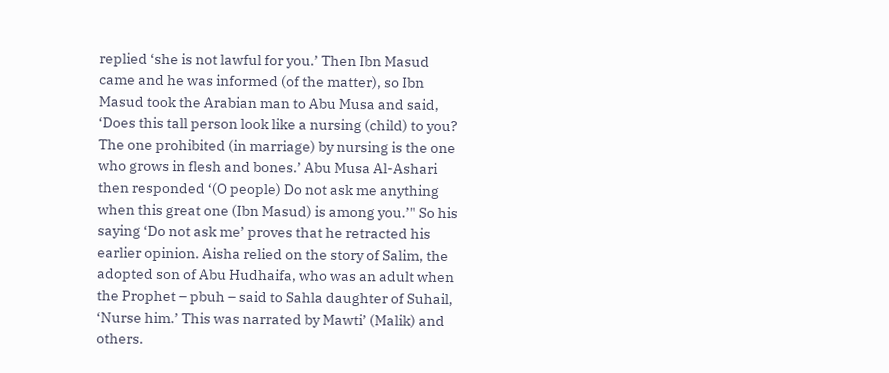replied ‘she is not lawful for you.’ Then Ibn Masud came and he was informed (of the matter), so Ibn Masud took the Arabian man to Abu Musa and said, ‘Does this tall person look like a nursing (child) to you? The one prohibited (in marriage) by nursing is the one who grows in flesh and bones.’ Abu Musa Al-Ashari then responded ‘(O people) Do not ask me anything when this great one (Ibn Masud) is among you.’" So his saying ‘Do not ask me’ proves that he retracted his earlier opinion. Aisha relied on the story of Salim, the adopted son of Abu Hudhaifa, who was an adult when the Prophet – pbuh – said to Sahla daughter of Suhail, ‘Nurse him.’ This was narrated by Mawti’ (Malik) and others.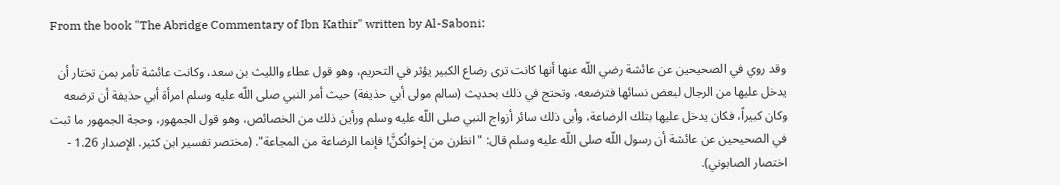From the book "The Abridge Commentary of Ibn Kathir" written by Al-Saboni:

وقد روي في الصحيحين عن عائشة رضي اللّه عنها أنها كانت ترى رضاع الكبير يؤثر في التحريم، وهو قول عطاء والليث بن سعد، وكانت عائشة تأمر بمن تختار أن يدخل عليها من الرجال لبعض نسائها فترضعه، وتحتج في ذلك بحديث (سالم مولى أبي حذيفة) حيث أمر النبي صلى اللّه عليه وسلم امرأة أبي حذيفة أن ترضعه وكان كبيراً، فكان يدخل عليها بتلك الرضاعة، وأبى ذلك سائر أزواج النبي صلى اللّه عليه وسلم ورأين ذلك من الخصائص، وهو قول الجمهور، وحجة الجمهور ما ثبت في الصحيحين عن عائشة أن رسول اللّه صلى اللّه عليه وسلم قال: "انظرن من إخوانُكنَّ! فإنما الرضاعة من المجاعة". (مختصر تفسير ابن كثير. الإصدار 1.26 - اختصار الصابوني).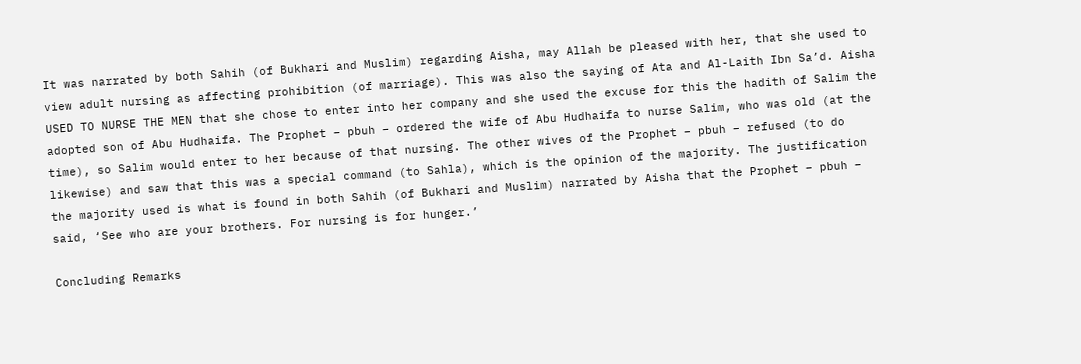It was narrated by both Sahih (of Bukhari and Muslim) regarding Aisha, may Allah be pleased with her, that she used to view adult nursing as affecting prohibition (of marriage). This was also the saying of Ata and Al-Laith Ibn Sa’d. Aisha USED TO NURSE THE MEN that she chose to enter into her company and she used the excuse for this the hadith of Salim the adopted son of Abu Hudhaifa. The Prophet – pbuh – ordered the wife of Abu Hudhaifa to nurse Salim, who was old (at the time), so Salim would enter to her because of that nursing. The other wives of the Prophet – pbuh – refused (to do likewise) and saw that this was a special command (to Sahla), which is the opinion of the majority. The justification the majority used is what is found in both Sahih (of Bukhari and Muslim) narrated by Aisha that the Prophet – pbuh – said, ‘See who are your brothers. For nursing is for hunger.’

Concluding Remarks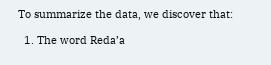To summarize the data, we discover that:

  1. The word Reda’a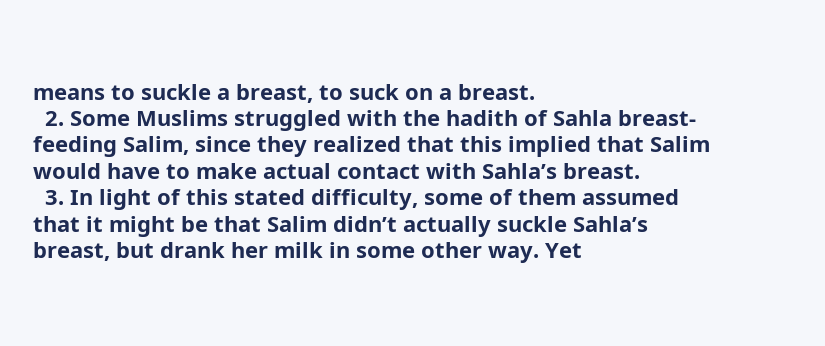means to suckle a breast, to suck on a breast.
  2. Some Muslims struggled with the hadith of Sahla breast-feeding Salim, since they realized that this implied that Salim would have to make actual contact with Sahla’s breast.
  3. In light of this stated difficulty, some of them assumed that it might be that Salim didn’t actually suckle Sahla’s breast, but drank her milk in some other way. Yet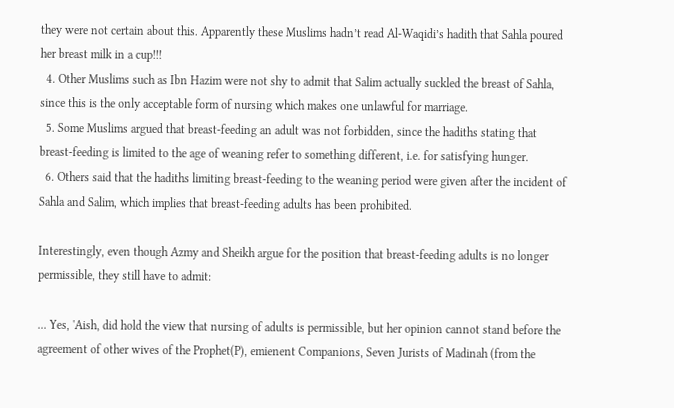they were not certain about this. Apparently these Muslims hadn’t read Al-Waqidi’s hadith that Sahla poured her breast milk in a cup!!!
  4. Other Muslims such as Ibn Hazim were not shy to admit that Salim actually suckled the breast of Sahla, since this is the only acceptable form of nursing which makes one unlawful for marriage.
  5. Some Muslims argued that breast-feeding an adult was not forbidden, since the hadiths stating that breast-feeding is limited to the age of weaning refer to something different, i.e. for satisfying hunger.
  6. Others said that the hadiths limiting breast-feeding to the weaning period were given after the incident of Sahla and Salim, which implies that breast-feeding adults has been prohibited.

Interestingly, even though Azmy and Sheikh argue for the position that breast-feeding adults is no longer permissible, they still have to admit:

... Yes, 'Aish‚ did hold the view that nursing of adults is permissible, but her opinion cannot stand before the agreement of other wives of the Prophet(P), emienent Companions, Seven Jurists of Madinah (from the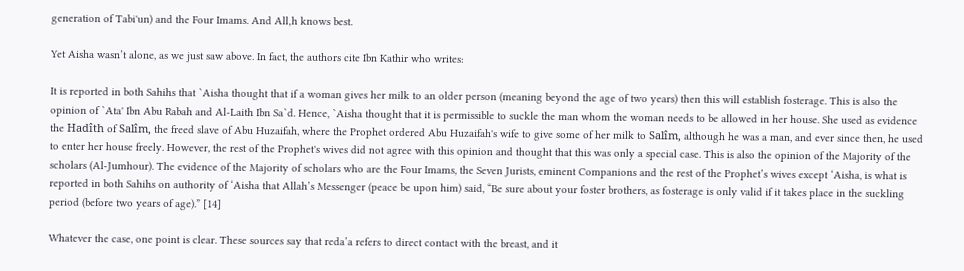generation of Tabi'un) and the Four Imams. And All‚h knows best.

Yet Aisha wasn’t alone, as we just saw above. In fact, the authors cite Ibn Kathir who writes:

It is reported in both Sahihs that `Aisha thought that if a woman gives her milk to an older person (meaning beyond the age of two years) then this will establish fosterage. This is also the opinion of `Ata' Ibn Abu Rabah and Al-Laith Ibn Sa`d. Hence, `Aisha thought that it is permissible to suckle the man whom the woman needs to be allowed in her house. She used as evidence the Hadîth of Salîm, the freed slave of Abu Huzaifah, where the Prophet ordered Abu Huzaifah's wife to give some of her milk to Salîm, although he was a man, and ever since then, he used to enter her house freely. However, the rest of the Prophet's wives did not agree with this opinion and thought that this was only a special case. This is also the opinion of the Majority of the scholars (Al-Jumhour). The evidence of the Majority of scholars who are the Four Imams, the Seven Jurists, eminent Companions and the rest of the Prophet’s wives except ‘Aisha, is what is reported in both Sahihs on authority of ‘Aisha that Allah’s Messenger (peace be upon him) said, “Be sure about your foster brothers, as fosterage is only valid if it takes place in the suckling period (before two years of age).” [14]

Whatever the case, one point is clear. These sources say that reda’a refers to direct contact with the breast, and it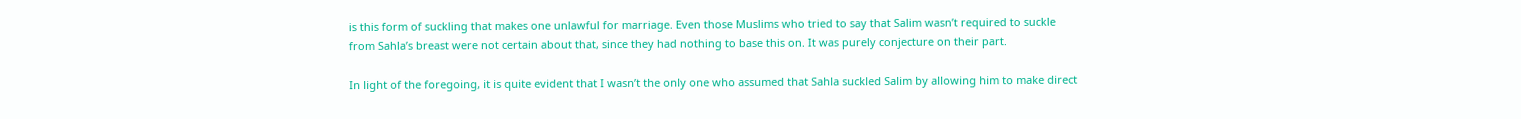is this form of suckling that makes one unlawful for marriage. Even those Muslims who tried to say that Salim wasn’t required to suckle from Sahla’s breast were not certain about that, since they had nothing to base this on. It was purely conjecture on their part.

In light of the foregoing, it is quite evident that I wasn’t the only one who assumed that Sahla suckled Salim by allowing him to make direct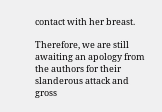contact with her breast.

Therefore, we are still awaiting an apology from the authors for their slanderous attack and gross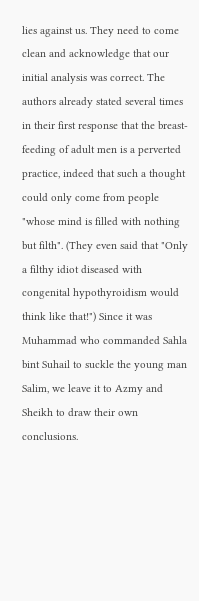lies against us. They need to come clean and acknowledge that our initial analysis was correct. The authors already stated several times in their first response that the breast-feeding of adult men is a perverted practice, indeed that such a thought could only come from people "whose mind is filled with nothing but filth". (They even said that "Only a filthy idiot diseased with congenital hypothyroidism would think like that!") Since it was Muhammad who commanded Sahla bint Suhail to suckle the young man Salim, we leave it to Azmy and Sheikh to draw their own conclusions.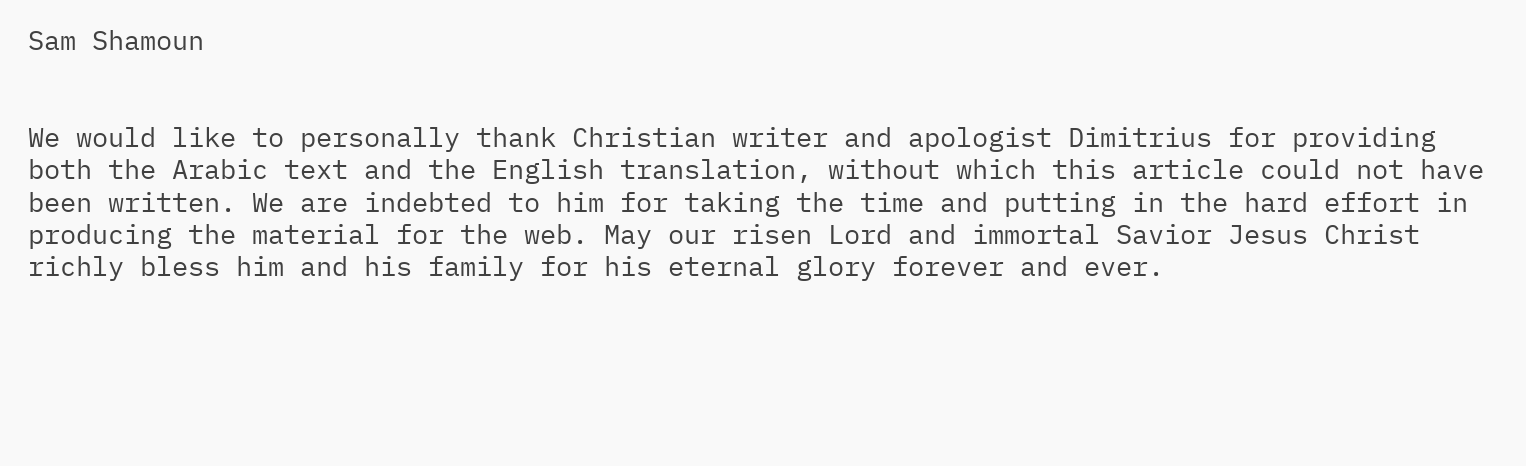Sam Shamoun


We would like to personally thank Christian writer and apologist Dimitrius for providing both the Arabic text and the English translation, without which this article could not have been written. We are indebted to him for taking the time and putting in the hard effort in producing the material for the web. May our risen Lord and immortal Savior Jesus Christ richly bless him and his family for his eternal glory forever and ever.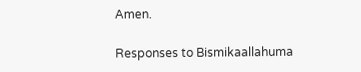Amen.

Responses to Bismikaallahuma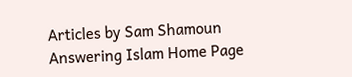Articles by Sam Shamoun
Answering Islam Home Page